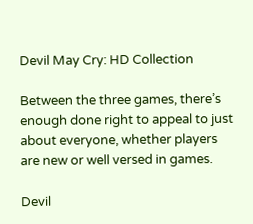Devil May Cry: HD Collection

Between the three games, there’s enough done right to appeal to just about everyone, whether players are new or well versed in games.

Devil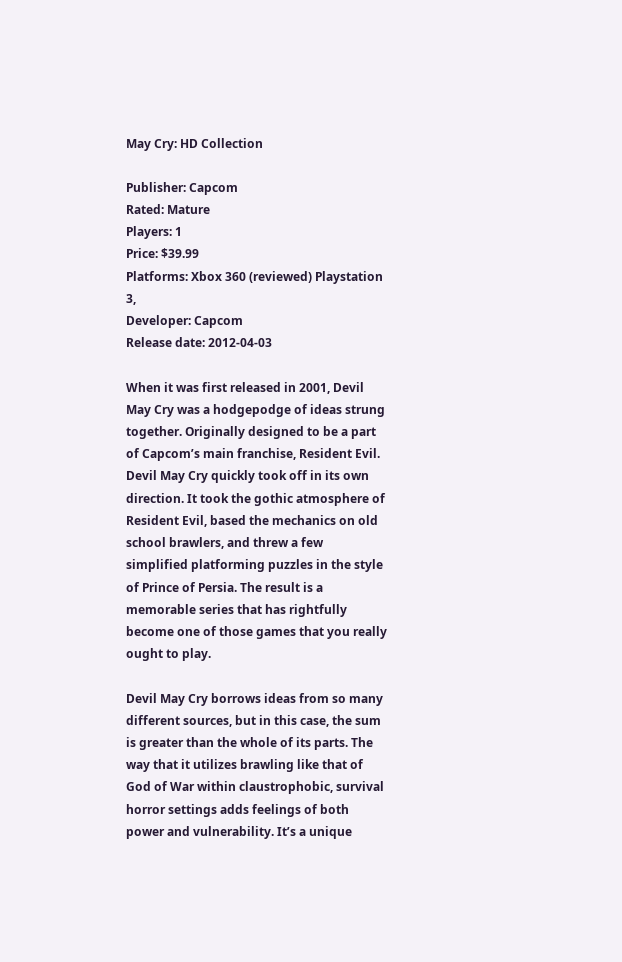May Cry: HD Collection

Publisher: Capcom
Rated: Mature
Players: 1
Price: $39.99
Platforms: Xbox 360 (reviewed) Playstation 3,
Developer: Capcom
Release date: 2012-04-03

When it was first released in 2001, Devil May Cry was a hodgepodge of ideas strung together. Originally designed to be a part of Capcom’s main franchise, Resident Evil. Devil May Cry quickly took off in its own direction. It took the gothic atmosphere of Resident Evil, based the mechanics on old school brawlers, and threw a few simplified platforming puzzles in the style of Prince of Persia. The result is a memorable series that has rightfully become one of those games that you really ought to play.

Devil May Cry borrows ideas from so many different sources, but in this case, the sum is greater than the whole of its parts. The way that it utilizes brawling like that of God of War within claustrophobic, survival horror settings adds feelings of both power and vulnerability. It’s a unique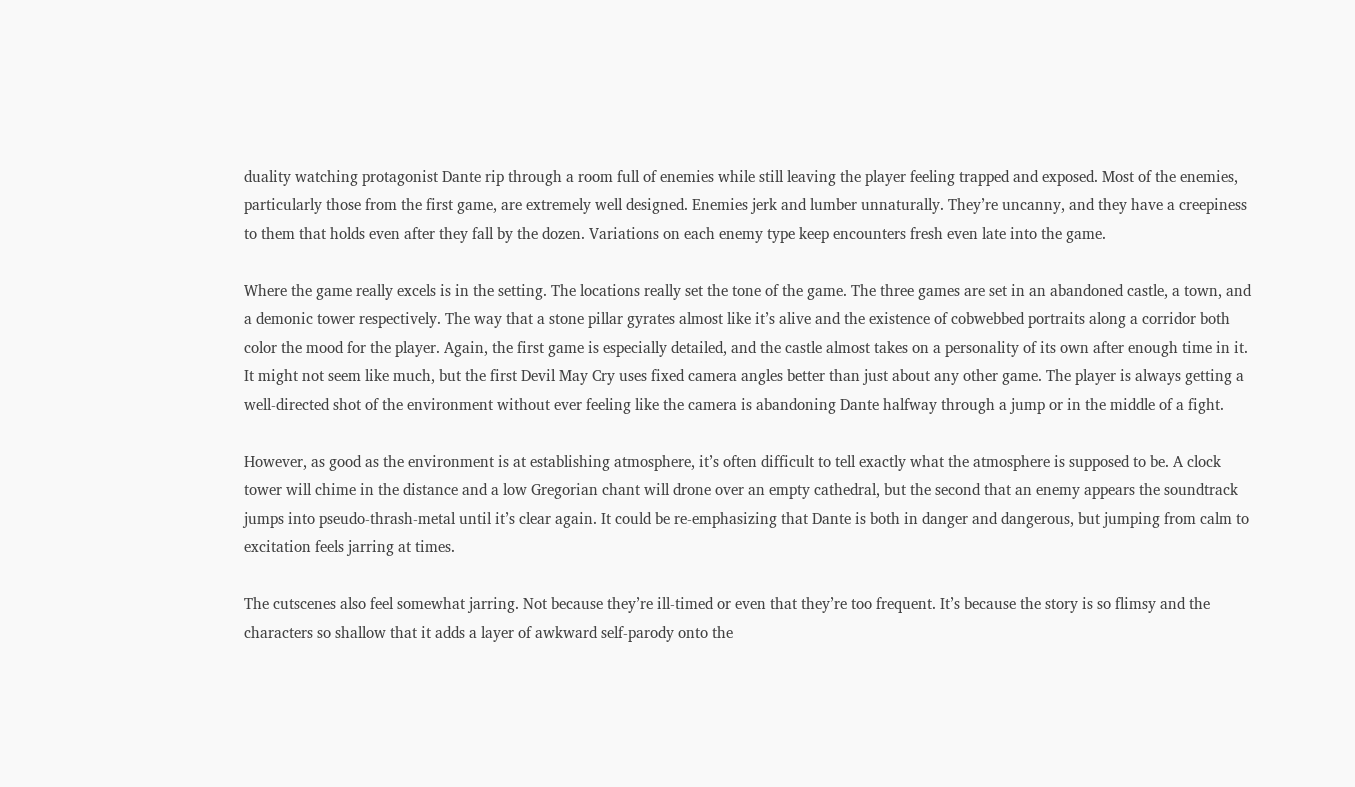duality watching protagonist Dante rip through a room full of enemies while still leaving the player feeling trapped and exposed. Most of the enemies, particularly those from the first game, are extremely well designed. Enemies jerk and lumber unnaturally. They’re uncanny, and they have a creepiness to them that holds even after they fall by the dozen. Variations on each enemy type keep encounters fresh even late into the game.

Where the game really excels is in the setting. The locations really set the tone of the game. The three games are set in an abandoned castle, a town, and a demonic tower respectively. The way that a stone pillar gyrates almost like it’s alive and the existence of cobwebbed portraits along a corridor both color the mood for the player. Again, the first game is especially detailed, and the castle almost takes on a personality of its own after enough time in it. It might not seem like much, but the first Devil May Cry uses fixed camera angles better than just about any other game. The player is always getting a well-directed shot of the environment without ever feeling like the camera is abandoning Dante halfway through a jump or in the middle of a fight.

However, as good as the environment is at establishing atmosphere, it’s often difficult to tell exactly what the atmosphere is supposed to be. A clock tower will chime in the distance and a low Gregorian chant will drone over an empty cathedral, but the second that an enemy appears the soundtrack jumps into pseudo-thrash-metal until it’s clear again. It could be re-emphasizing that Dante is both in danger and dangerous, but jumping from calm to excitation feels jarring at times.

The cutscenes also feel somewhat jarring. Not because they’re ill-timed or even that they’re too frequent. It’s because the story is so flimsy and the characters so shallow that it adds a layer of awkward self-parody onto the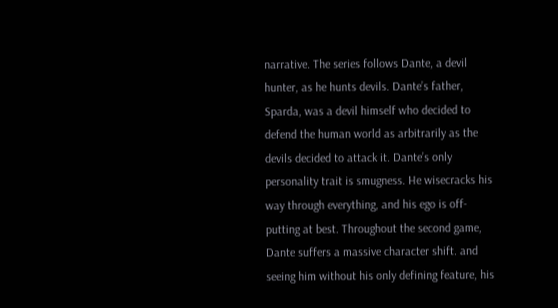narrative. The series follows Dante, a devil hunter, as he hunts devils. Dante’s father, Sparda, was a devil himself who decided to defend the human world as arbitrarily as the devils decided to attack it. Dante’s only personality trait is smugness. He wisecracks his way through everything, and his ego is off-putting at best. Throughout the second game, Dante suffers a massive character shift. and seeing him without his only defining feature, his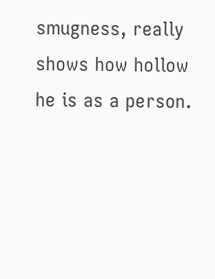smugness, really shows how hollow he is as a person.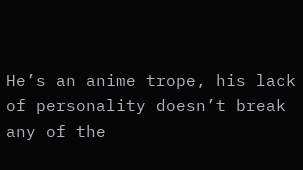He’s an anime trope, his lack of personality doesn’t break any of the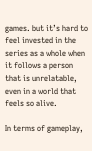games. but it’s hard to feel invested in the series as a whole when it follows a person that is unrelatable, even in a world that feels so alive.

In terms of gameplay,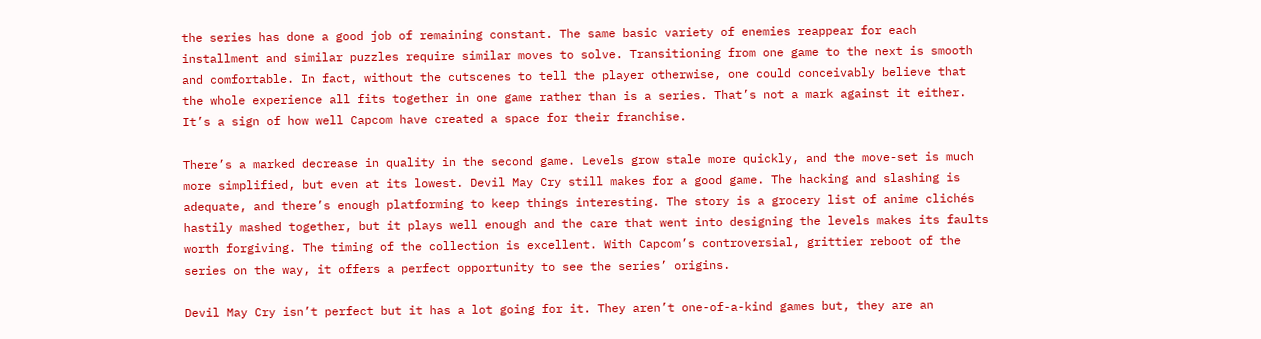the series has done a good job of remaining constant. The same basic variety of enemies reappear for each installment and similar puzzles require similar moves to solve. Transitioning from one game to the next is smooth and comfortable. In fact, without the cutscenes to tell the player otherwise, one could conceivably believe that the whole experience all fits together in one game rather than is a series. That’s not a mark against it either. It’s a sign of how well Capcom have created a space for their franchise.

There’s a marked decrease in quality in the second game. Levels grow stale more quickly, and the move-set is much more simplified, but even at its lowest. Devil May Cry still makes for a good game. The hacking and slashing is adequate, and there’s enough platforming to keep things interesting. The story is a grocery list of anime clichés hastily mashed together, but it plays well enough and the care that went into designing the levels makes its faults worth forgiving. The timing of the collection is excellent. With Capcom’s controversial, grittier reboot of the series on the way, it offers a perfect opportunity to see the series’ origins.

Devil May Cry isn’t perfect but it has a lot going for it. They aren’t one-of-a-kind games but, they are an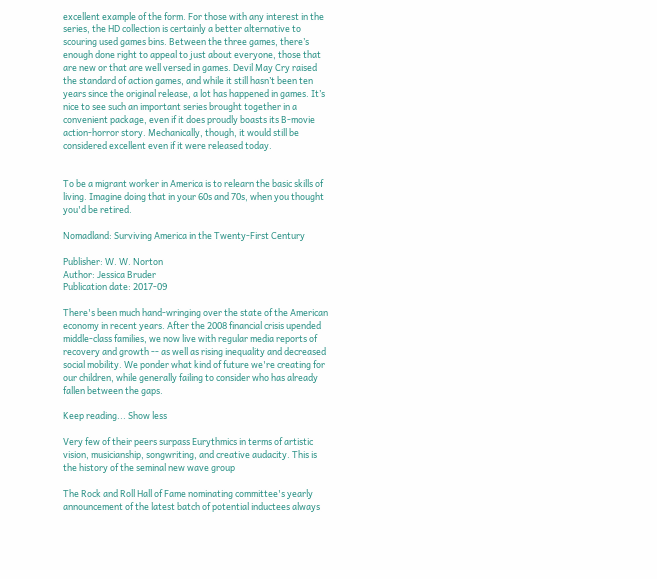excellent example of the form. For those with any interest in the series, the HD collection is certainly a better alternative to scouring used games bins. Between the three games, there’s enough done right to appeal to just about everyone, those that are new or that are well versed in games. Devil May Cry raised the standard of action games, and while it still hasn’t been ten years since the original release, a lot has happened in games. It’s nice to see such an important series brought together in a convenient package, even if it does proudly boasts its B-movie action-horror story. Mechanically, though, it would still be considered excellent even if it were released today.


To be a migrant worker in America is to relearn the basic skills of living. Imagine doing that in your 60s and 70s, when you thought you'd be retired.

Nomadland: Surviving America in the Twenty-First Century

Publisher: W. W. Norton
Author: Jessica Bruder
Publication date: 2017-09

There's been much hand-wringing over the state of the American economy in recent years. After the 2008 financial crisis upended middle-class families, we now live with regular media reports of recovery and growth -- as well as rising inequality and decreased social mobility. We ponder what kind of future we're creating for our children, while generally failing to consider who has already fallen between the gaps.

Keep reading... Show less

Very few of their peers surpass Eurythmics in terms of artistic vision, musicianship, songwriting, and creative audacity. This is the history of the seminal new wave group

The Rock and Roll Hall of Fame nominating committee's yearly announcement of the latest batch of potential inductees always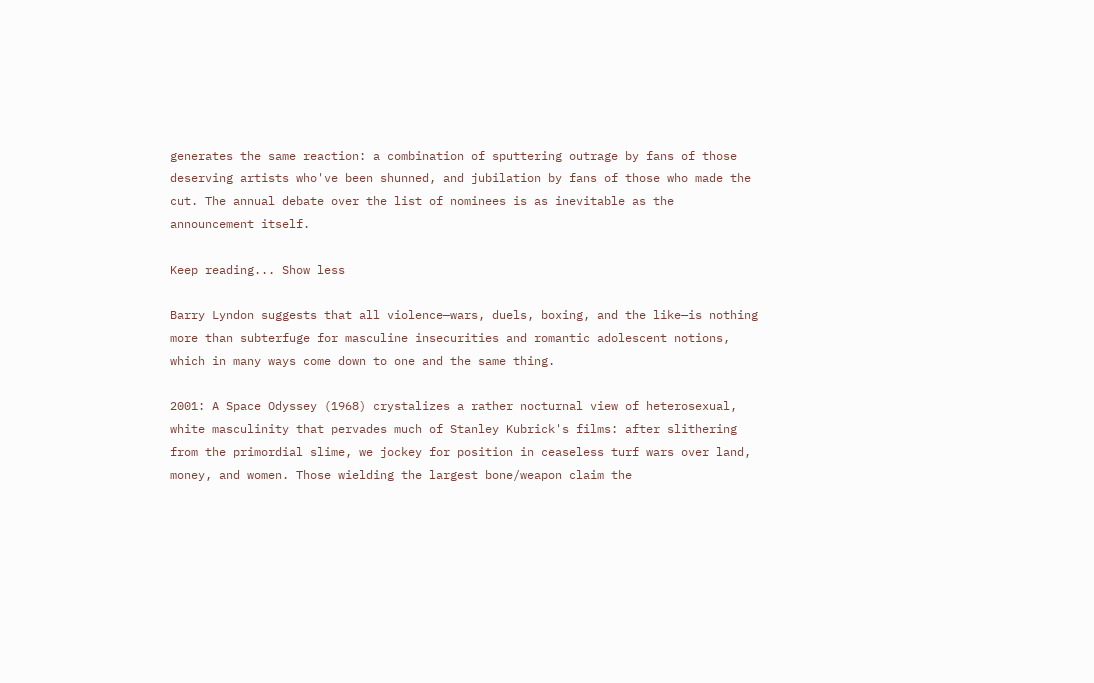generates the same reaction: a combination of sputtering outrage by fans of those deserving artists who've been shunned, and jubilation by fans of those who made the cut. The annual debate over the list of nominees is as inevitable as the announcement itself.

Keep reading... Show less

Barry Lyndon suggests that all violence—wars, duels, boxing, and the like—is nothing more than subterfuge for masculine insecurities and romantic adolescent notions, which in many ways come down to one and the same thing.

2001: A Space Odyssey (1968) crystalizes a rather nocturnal view of heterosexual, white masculinity that pervades much of Stanley Kubrick's films: after slithering from the primordial slime, we jockey for position in ceaseless turf wars over land, money, and women. Those wielding the largest bone/weapon claim the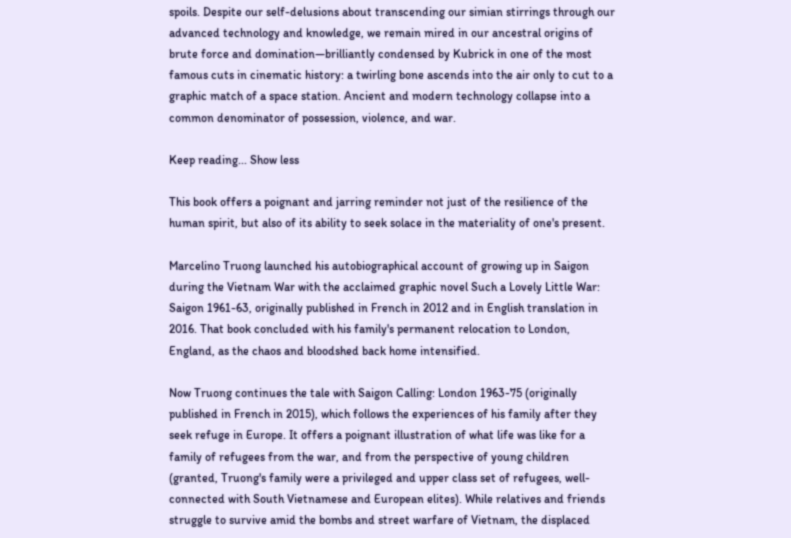spoils. Despite our self-delusions about transcending our simian stirrings through our advanced technology and knowledge, we remain mired in our ancestral origins of brute force and domination—brilliantly condensed by Kubrick in one of the most famous cuts in cinematic history: a twirling bone ascends into the air only to cut to a graphic match of a space station. Ancient and modern technology collapse into a common denominator of possession, violence, and war.

Keep reading... Show less

This book offers a poignant and jarring reminder not just of the resilience of the human spirit, but also of its ability to seek solace in the materiality of one's present.

Marcelino Truong launched his autobiographical account of growing up in Saigon during the Vietnam War with the acclaimed graphic novel Such a Lovely Little War: Saigon 1961-63, originally published in French in 2012 and in English translation in 2016. That book concluded with his family's permanent relocation to London, England, as the chaos and bloodshed back home intensified.

Now Truong continues the tale with Saigon Calling: London 1963-75 (originally published in French in 2015), which follows the experiences of his family after they seek refuge in Europe. It offers a poignant illustration of what life was like for a family of refugees from the war, and from the perspective of young children (granted, Truong's family were a privileged and upper class set of refugees, well-connected with South Vietnamese and European elites). While relatives and friends struggle to survive amid the bombs and street warfare of Vietnam, the displaced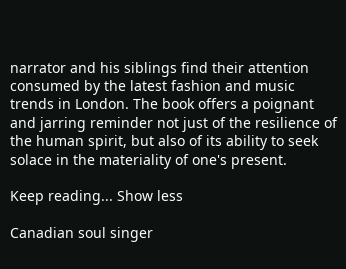narrator and his siblings find their attention consumed by the latest fashion and music trends in London. The book offers a poignant and jarring reminder not just of the resilience of the human spirit, but also of its ability to seek solace in the materiality of one's present.

Keep reading... Show less

Canadian soul singer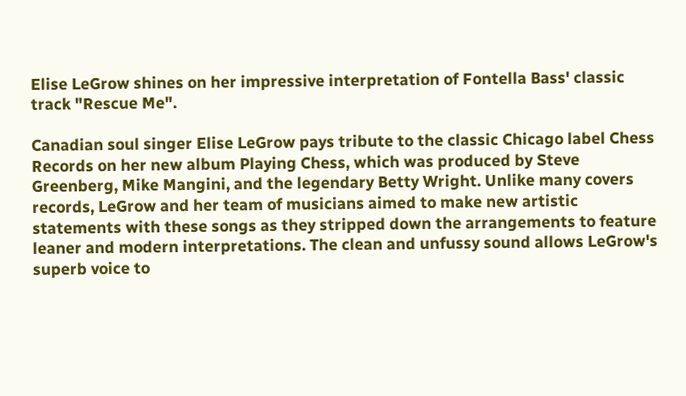Elise LeGrow shines on her impressive interpretation of Fontella Bass' classic track "Rescue Me".

Canadian soul singer Elise LeGrow pays tribute to the classic Chicago label Chess Records on her new album Playing Chess, which was produced by Steve Greenberg, Mike Mangini, and the legendary Betty Wright. Unlike many covers records, LeGrow and her team of musicians aimed to make new artistic statements with these songs as they stripped down the arrangements to feature leaner and modern interpretations. The clean and unfussy sound allows LeGrow's superb voice to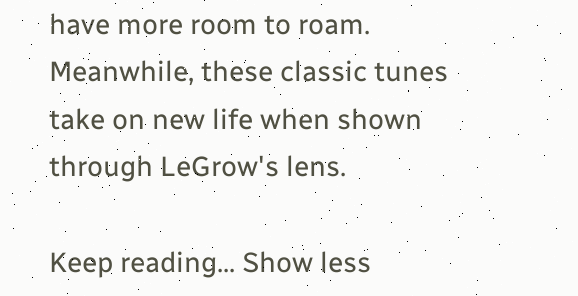have more room to roam. Meanwhile, these classic tunes take on new life when shown through LeGrow's lens.

Keep reading... Show less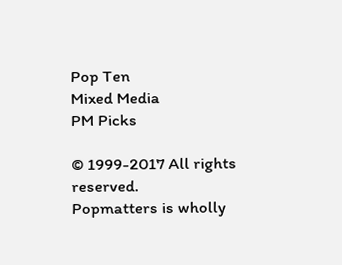Pop Ten
Mixed Media
PM Picks

© 1999-2017 All rights reserved.
Popmatters is wholly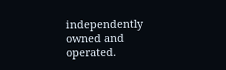independently owned and operated.